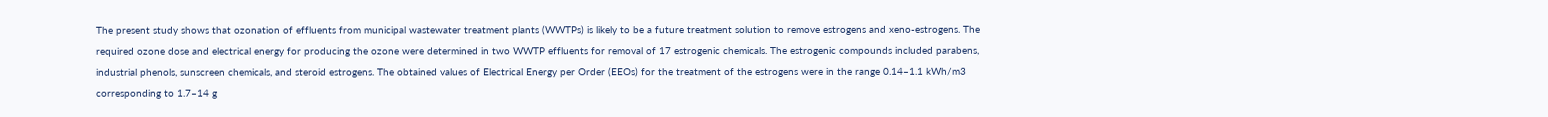The present study shows that ozonation of effluents from municipal wastewater treatment plants (WWTPs) is likely to be a future treatment solution to remove estrogens and xeno-estrogens. The required ozone dose and electrical energy for producing the ozone were determined in two WWTP effluents for removal of 17 estrogenic chemicals. The estrogenic compounds included parabens, industrial phenols, sunscreen chemicals, and steroid estrogens. The obtained values of Electrical Energy per Order (EEOs) for the treatment of the estrogens were in the range 0.14–1.1 kWh/m3 corresponding to 1.7–14 g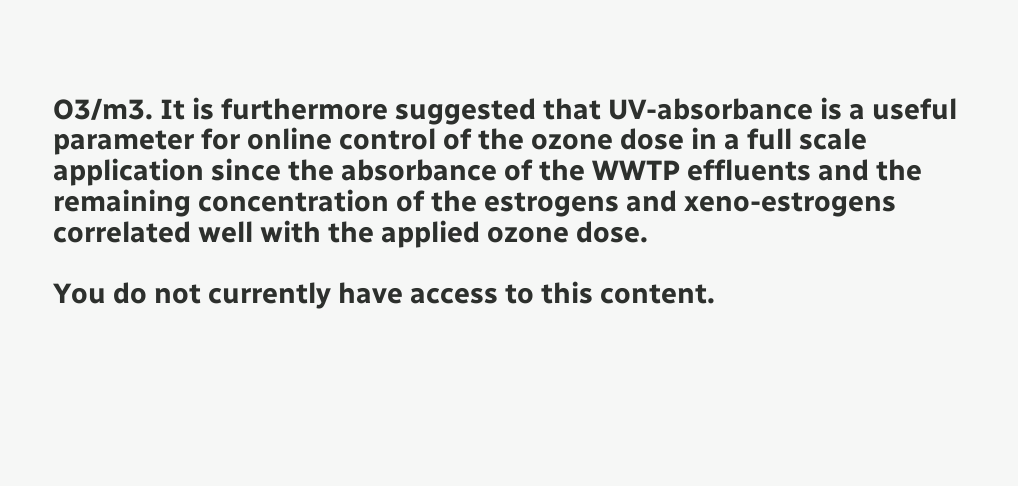O3/m3. It is furthermore suggested that UV-absorbance is a useful parameter for online control of the ozone dose in a full scale application since the absorbance of the WWTP effluents and the remaining concentration of the estrogens and xeno-estrogens correlated well with the applied ozone dose.

You do not currently have access to this content.